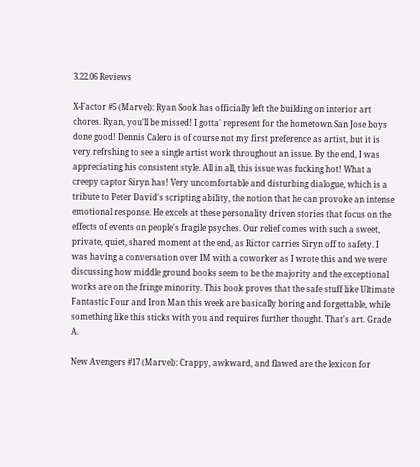3.22.06 Reviews

X-Factor #5 (Marvel): Ryan Sook has officially left the building on interior art chores. Ryan, you'll be missed! I gotta' represent for the hometown San Jose boys done good! Dennis Calero is of course not my first preference as artist, but it is very refrshing to see a single artist work throughout an issue. By the end, I was appreciating his consistent style. All in all, this issue was fucking hot! What a creepy captor Siryn has! Very uncomfortable and disturbing dialogue, which is a tribute to Peter David's scripting ability, the notion that he can provoke an intense emotional response. He excels at these personality driven stories that focus on the effects of events on people's fragile psyches. Our relief comes with such a sweet, private, quiet, shared moment at the end, as Rictor carries Siryn off to safety. I was having a conversation over IM with a coworker as I wrote this and we were discussing how middle ground books seem to be the majority and the exceptional works are on the fringe minority. This book proves that the safe stuff like Ultimate Fantastic Four and Iron Man this week are basically boring and forgettable, while something like this sticks with you and requires further thought. That's art. Grade A.

New Avengers #17 (Marvel): Crappy, awkward, and flawed are the lexicon for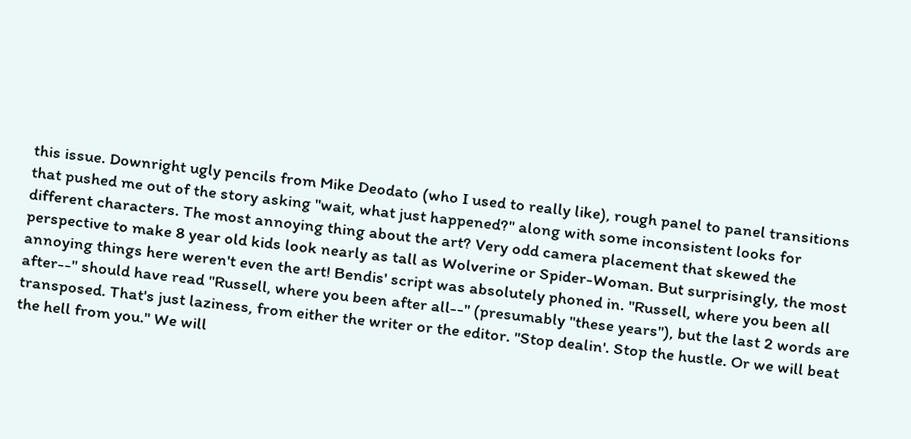this issue. Downright ugly pencils from Mike Deodato (who I used to really like), rough panel to panel transitions that pushed me out of the story asking "wait, what just happened?" along with some inconsistent looks for different characters. The most annoying thing about the art? Very odd camera placement that skewed the perspective to make 8 year old kids look nearly as tall as Wolverine or Spider-Woman. But surprisingly, the most annoying things here weren't even the art! Bendis' script was absolutely phoned in. "Russell, where you been all after--" should have read "Russell, where you been after all--" (presumably "these years"), but the last 2 words are transposed. That's just laziness, from either the writer or the editor. "Stop dealin'. Stop the hustle. Or we will beat the hell from you." We will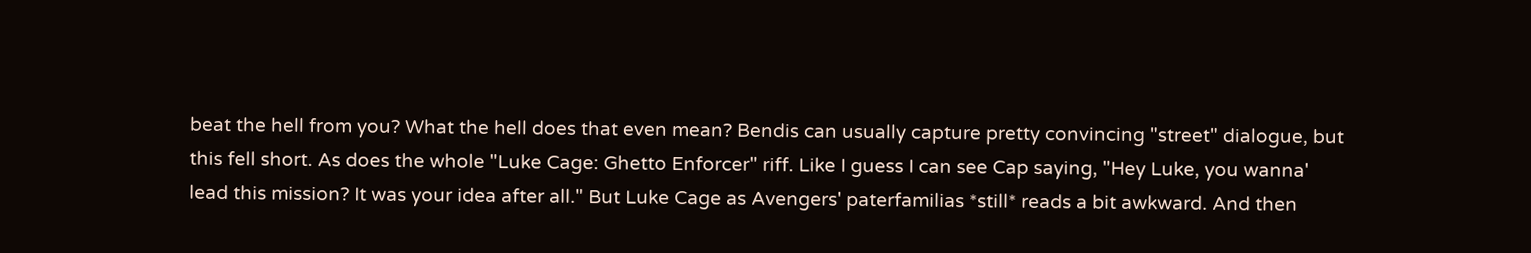beat the hell from you? What the hell does that even mean? Bendis can usually capture pretty convincing "street" dialogue, but this fell short. As does the whole "Luke Cage: Ghetto Enforcer" riff. Like I guess I can see Cap saying, "Hey Luke, you wanna' lead this mission? It was your idea after all." But Luke Cage as Avengers' paterfamilias *still* reads a bit awkward. And then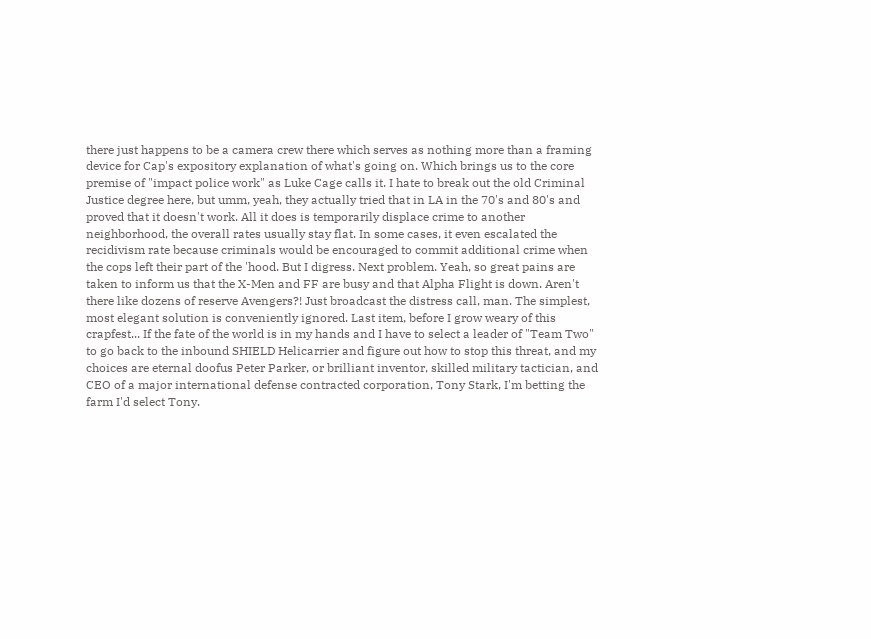there just happens to be a camera crew there which serves as nothing more than a framing device for Cap's expository explanation of what's going on. Which brings us to the core premise of "impact police work" as Luke Cage calls it. I hate to break out the old Criminal Justice degree here, but umm, yeah, they actually tried that in LA in the 70's and 80's and proved that it doesn't work. All it does is temporarily displace crime to another neighborhood, the overall rates usually stay flat. In some cases, it even escalated the recidivism rate because criminals would be encouraged to commit additional crime when the cops left their part of the 'hood. But I digress. Next problem. Yeah, so great pains are taken to inform us that the X-Men and FF are busy and that Alpha Flight is down. Aren't there like dozens of reserve Avengers?! Just broadcast the distress call, man. The simplest, most elegant solution is conveniently ignored. Last item, before I grow weary of this crapfest... If the fate of the world is in my hands and I have to select a leader of "Team Two" to go back to the inbound SHIELD Helicarrier and figure out how to stop this threat, and my choices are eternal doofus Peter Parker, or brilliant inventor, skilled military tactician, and CEO of a major international defense contracted corporation, Tony Stark, I'm betting the farm I'd select Tony.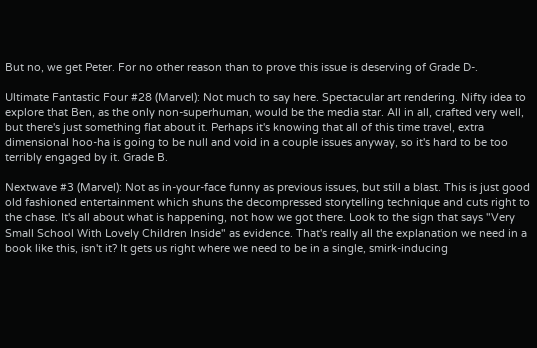But no, we get Peter. For no other reason than to prove this issue is deserving of Grade D-.

Ultimate Fantastic Four #28 (Marvel): Not much to say here. Spectacular art rendering. Nifty idea to explore that Ben, as the only non-superhuman, would be the media star. All in all, crafted very well, but there's just something flat about it. Perhaps it's knowing that all of this time travel, extra dimensional hoo-ha is going to be null and void in a couple issues anyway, so it's hard to be too terribly engaged by it. Grade B.

Nextwave #3 (Marvel): Not as in-your-face funny as previous issues, but still a blast. This is just good old fashioned entertainment which shuns the decompressed storytelling technique and cuts right to the chase. It's all about what is happening, not how we got there. Look to the sign that says "Very Small School With Lovely Children Inside" as evidence. That's really all the explanation we need in a book like this, isn't it? It gets us right where we need to be in a single, smirk-inducing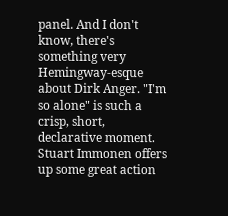panel. And I don't know, there's something very Hemingway-esque about Dirk Anger. "I'm so alone" is such a crisp, short, declarative moment. Stuart Immonen offers up some great action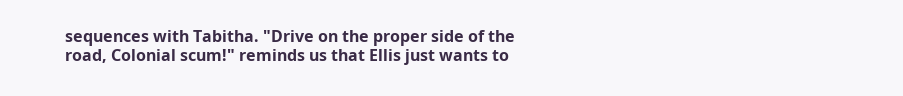sequences with Tabitha. "Drive on the proper side of the road, Colonial scum!" reminds us that Ellis just wants to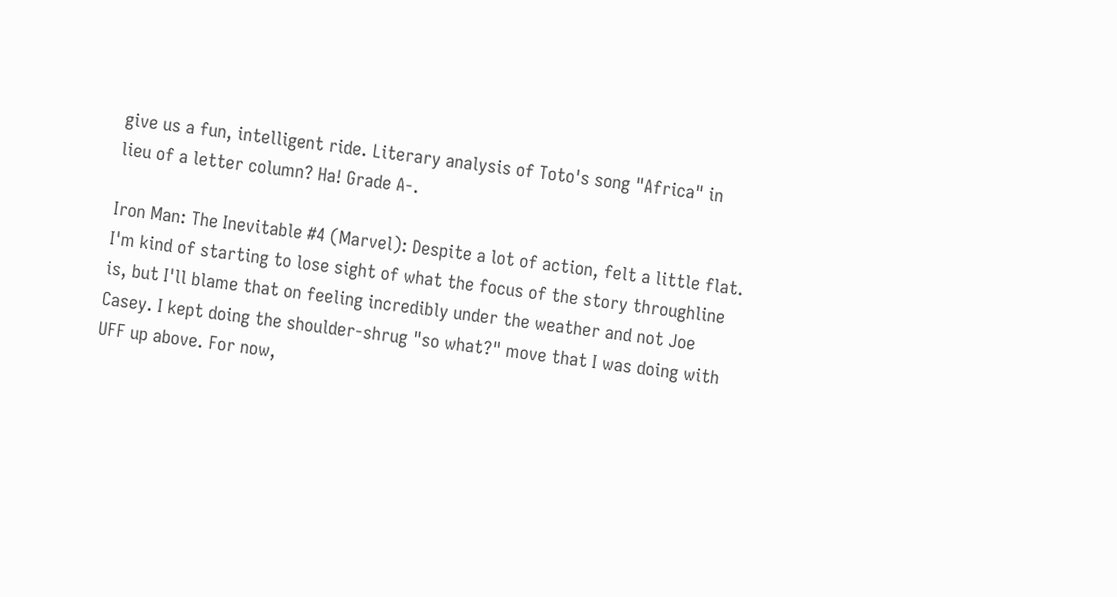give us a fun, intelligent ride. Literary analysis of Toto's song "Africa" in lieu of a letter column? Ha! Grade A-.

Iron Man: The Inevitable #4 (Marvel): Despite a lot of action, felt a little flat. I'm kind of starting to lose sight of what the focus of the story throughline is, but I'll blame that on feeling incredibly under the weather and not Joe Casey. I kept doing the shoulder-shrug "so what?" move that I was doing with UFF up above. For now,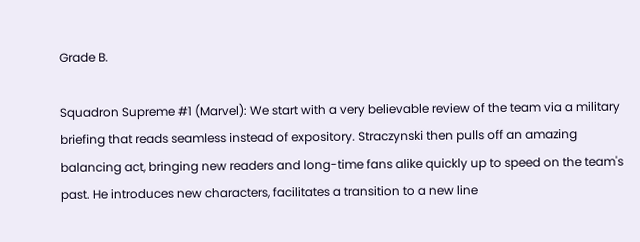Grade B.

Squadron Supreme #1 (Marvel): We start with a very believable review of the team via a military briefing that reads seamless instead of expository. Straczynski then pulls off an amazing balancing act, bringing new readers and long-time fans alike quickly up to speed on the team's past. He introduces new characters, facilitates a transition to a new line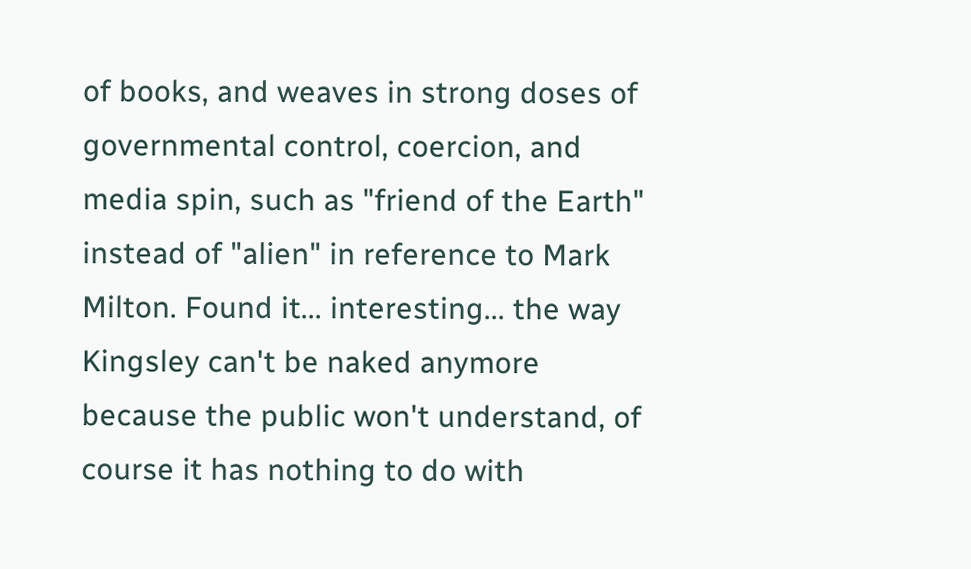of books, and weaves in strong doses of governmental control, coercion, and media spin, such as "friend of the Earth" instead of "alien" in reference to Mark Milton. Found it... interesting... the way Kingsley can't be naked anymore because the public won't understand, of course it has nothing to do with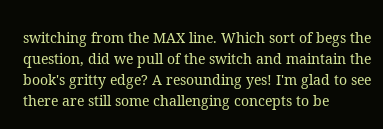switching from the MAX line. Which sort of begs the question, did we pull of the switch and maintain the book's gritty edge? A resounding yes! I'm glad to see there are still some challenging concepts to be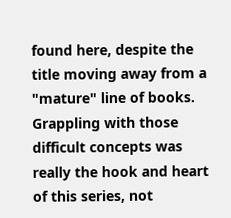found here, despite the title moving away from a "mature" line of books. Grappling with those difficult concepts was really the hook and heart of this series, not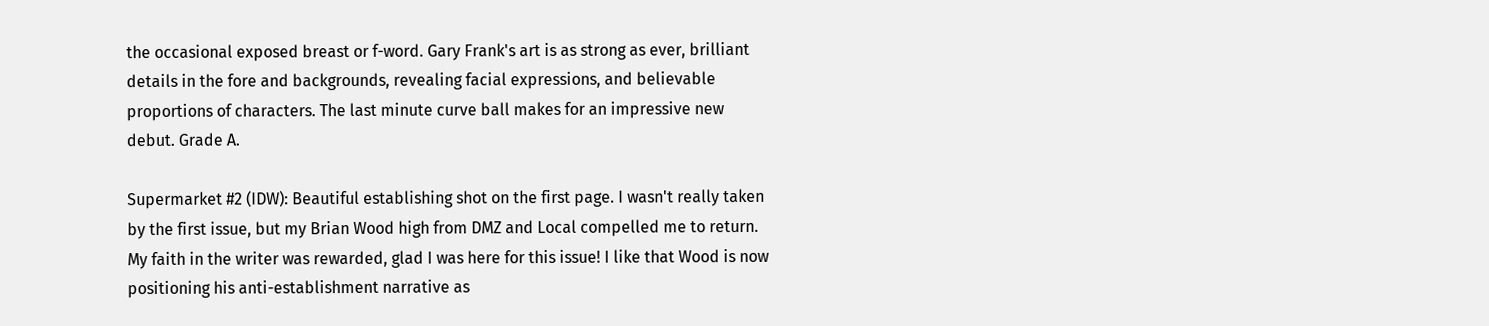the occasional exposed breast or f-word. Gary Frank's art is as strong as ever, brilliant details in the fore and backgrounds, revealing facial expressions, and believable proportions of characters. The last minute curve ball makes for an impressive new debut. Grade A.

Supermarket #2 (IDW): Beautiful establishing shot on the first page. I wasn't really taken by the first issue, but my Brian Wood high from DMZ and Local compelled me to return. My faith in the writer was rewarded, glad I was here for this issue! I like that Wood is now positioning his anti-establishment narrative as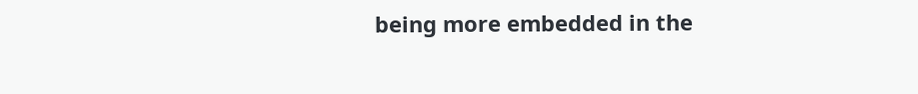being more embedded in the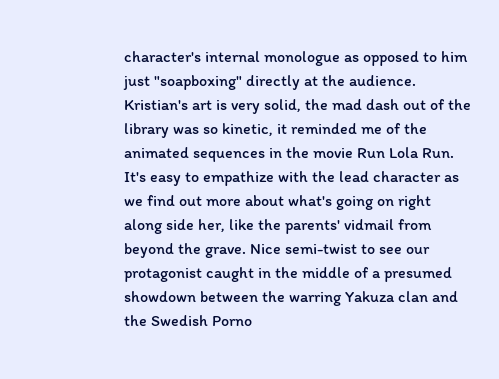character's internal monologue as opposed to him just "soapboxing" directly at the audience. Kristian's art is very solid, the mad dash out of the library was so kinetic, it reminded me of the animated sequences in the movie Run Lola Run. It's easy to empathize with the lead character as we find out more about what's going on right along side her, like the parents' vidmail from beyond the grave. Nice semi-twist to see our protagonist caught in the middle of a presumed showdown between the warring Yakuza clan and the Swedish Porno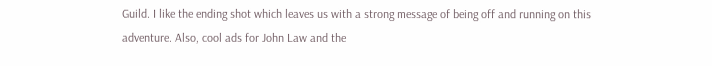Guild. I like the ending shot which leaves us with a strong message of being off and running on this adventure. Also, cool ads for John Law and the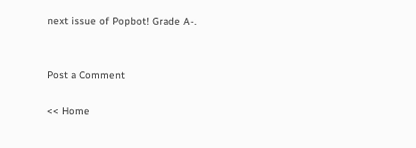next issue of Popbot! Grade A-.


Post a Comment

<< Home